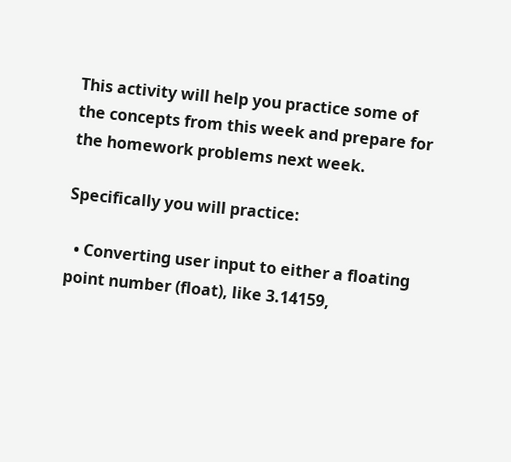This activity will help you practice some of the concepts from this week and prepare for the homework problems next week.

Specifically you will practice:

  • Converting user input to either a floating point number (float), like 3.14159,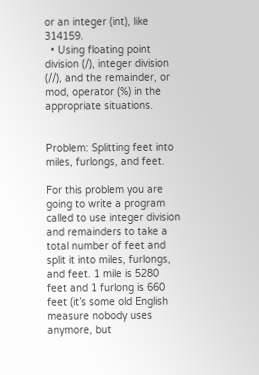or an integer (int), like 314159.
  • Using floating point division (/), integer division (//), and the remainder, or mod, operator (%) in the appropriate situations.


Problem: Splitting feet into miles, furlongs, and feet.

For this problem you are going to write a program called to use integer division and remainders to take a total number of feet and split it into miles, furlongs, and feet. 1 mile is 5280 feet and 1 furlong is 660 feet (it’s some old English measure nobody uses anymore, but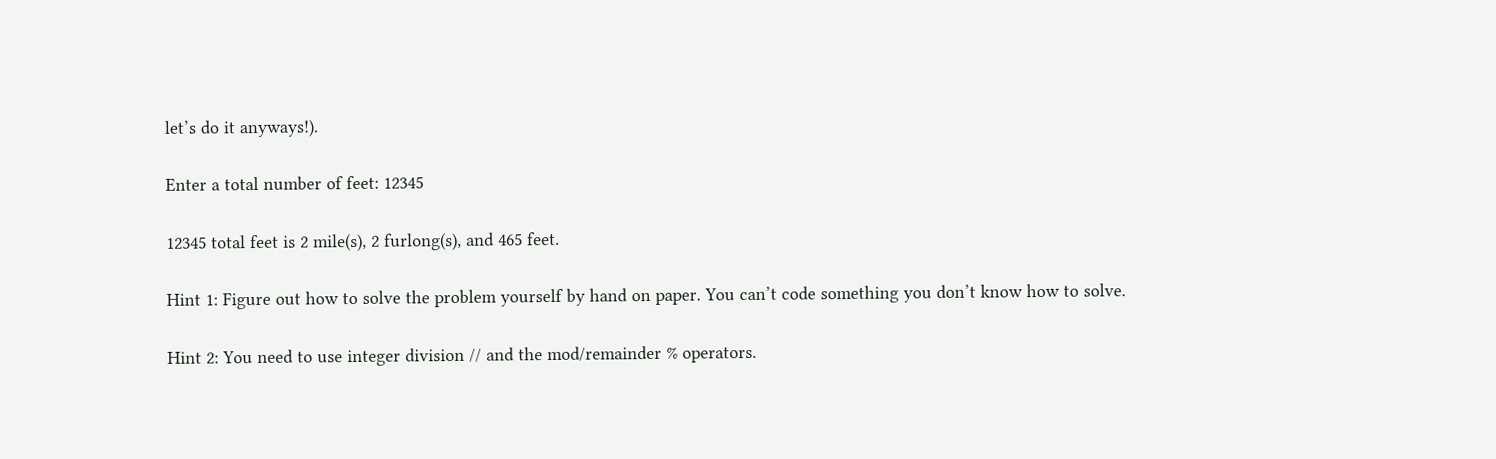let’s do it anyways!).

Enter a total number of feet: 12345

12345 total feet is 2 mile(s), 2 furlong(s), and 465 feet.

Hint 1: Figure out how to solve the problem yourself by hand on paper. You can’t code something you don’t know how to solve.

Hint 2: You need to use integer division // and the mod/remainder % operators.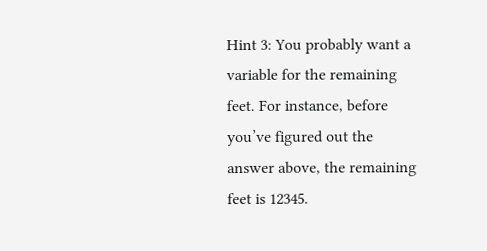Hint 3: You probably want a variable for the remaining feet. For instance, before you’ve figured out the answer above, the remaining feet is 12345.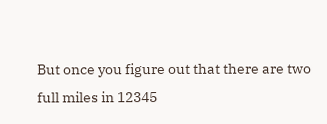But once you figure out that there are two full miles in 12345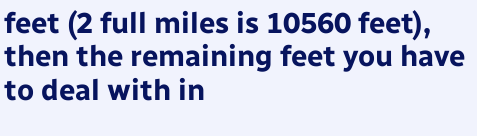feet (2 full miles is 10560 feet), then the remaining feet you have to deal with in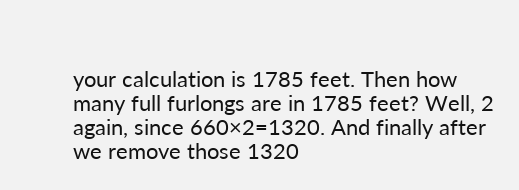your calculation is 1785 feet. Then how many full furlongs are in 1785 feet? Well, 2 again, since 660×2=1320. And finally after we remove those 1320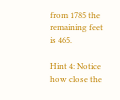from 1785 the remaining feet is 465.

Hint 4: Notice how close the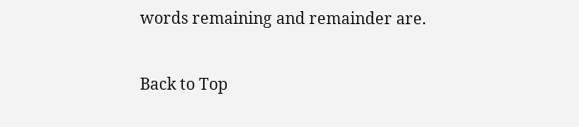words remaining and remainder are.

Back to Top